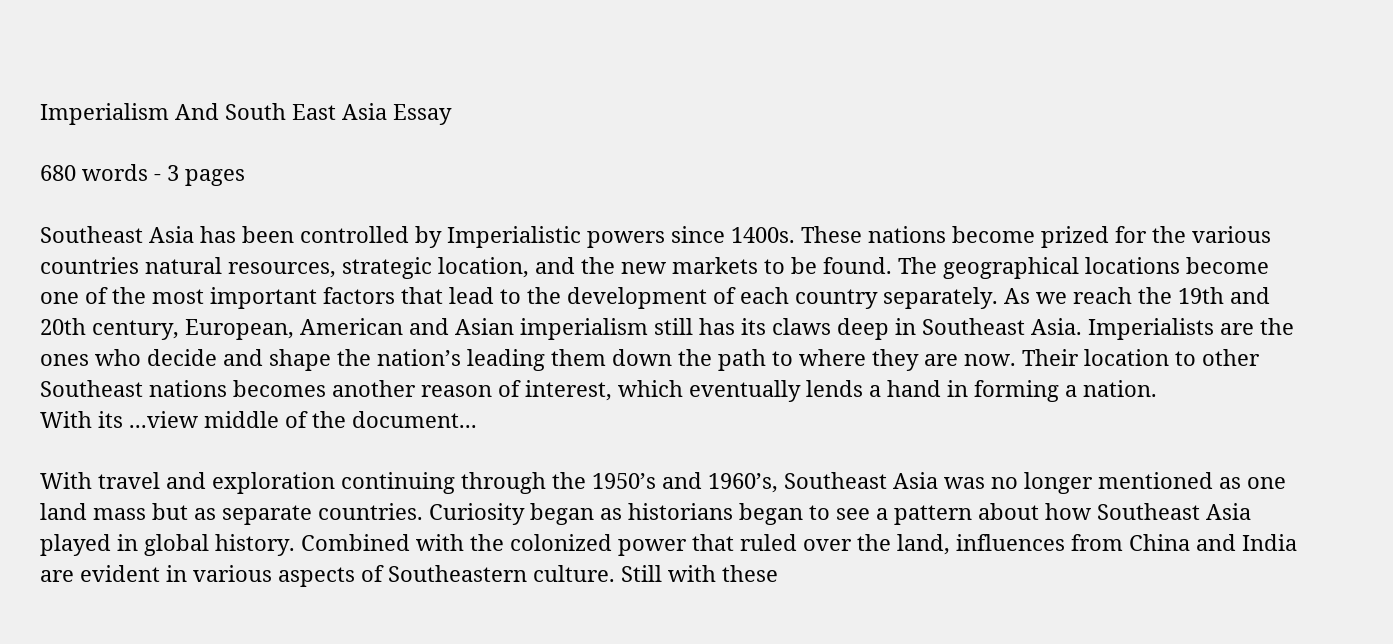Imperialism And South East Asia Essay

680 words - 3 pages

Southeast Asia has been controlled by Imperialistic powers since 1400s. These nations become prized for the various countries natural resources, strategic location, and the new markets to be found. The geographical locations become one of the most important factors that lead to the development of each country separately. As we reach the 19th and 20th century, European, American and Asian imperialism still has its claws deep in Southeast Asia. Imperialists are the ones who decide and shape the nation’s leading them down the path to where they are now. Their location to other Southeast nations becomes another reason of interest, which eventually lends a hand in forming a nation.
With its ...view middle of the document...

With travel and exploration continuing through the 1950’s and 1960’s, Southeast Asia was no longer mentioned as one land mass but as separate countries. Curiosity began as historians began to see a pattern about how Southeast Asia played in global history. Combined with the colonized power that ruled over the land, influences from China and India are evident in various aspects of Southeastern culture. Still with these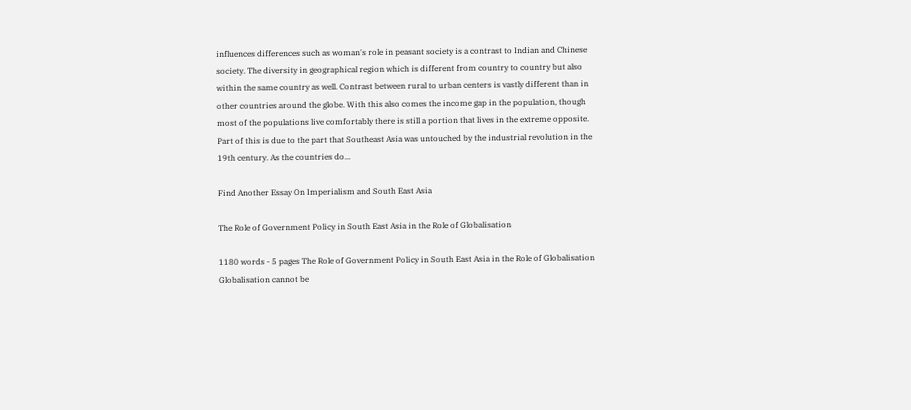influences differences such as woman's role in peasant society is a contrast to Indian and Chinese society. The diversity in geographical region which is different from country to country but also within the same country as well. Contrast between rural to urban centers is vastly different than in other countries around the globe. With this also comes the income gap in the population, though most of the populations live comfortably there is still a portion that lives in the extreme opposite. Part of this is due to the part that Southeast Asia was untouched by the industrial revolution in the 19th century. As the countries do...

Find Another Essay On Imperialism and South East Asia

The Role of Government Policy in South East Asia in the Role of Globalisation

1180 words - 5 pages The Role of Government Policy in South East Asia in the Role of Globalisation Globalisation cannot be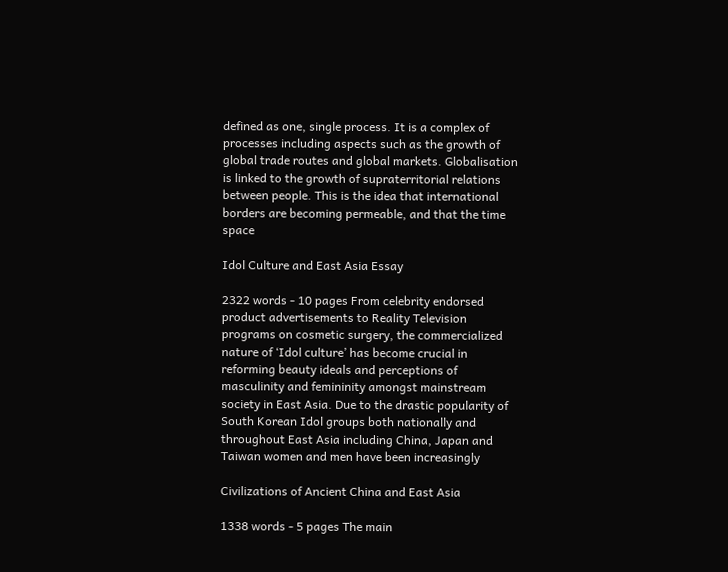defined as one, single process. It is a complex of processes including aspects such as the growth of global trade routes and global markets. Globalisation is linked to the growth of supraterritorial relations between people. This is the idea that international borders are becoming permeable, and that the time space

Idol Culture and East Asia Essay

2322 words - 10 pages From celebrity endorsed product advertisements to Reality Television programs on cosmetic surgery, the commercialized nature of ‘Idol culture’ has become crucial in reforming beauty ideals and perceptions of masculinity and femininity amongst mainstream society in East Asia. Due to the drastic popularity of South Korean Idol groups both nationally and throughout East Asia including China, Japan and Taiwan women and men have been increasingly

Civilizations of Ancient China and East Asia

1338 words - 5 pages The main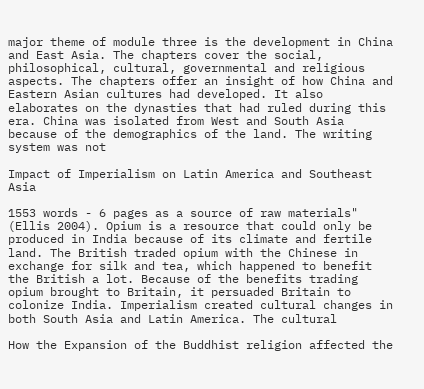major theme of module three is the development in China and East Asia. The chapters cover the social, philosophical, cultural, governmental and religious aspects. The chapters offer an insight of how China and Eastern Asian cultures had developed. It also elaborates on the dynasties that had ruled during this era. China was isolated from West and South Asia because of the demographics of the land. The writing system was not

Impact of Imperialism on Latin America and Southeast Asia

1553 words - 6 pages as a source of raw materials" (Ellis 2004). Opium is a resource that could only be produced in India because of its climate and fertile land. The British traded opium with the Chinese in exchange for silk and tea, which happened to benefit the British a lot. Because of the benefits trading opium brought to Britain, it persuaded Britain to colonize India. Imperialism created cultural changes in both South Asia and Latin America. The cultural

How the Expansion of the Buddhist religion affected the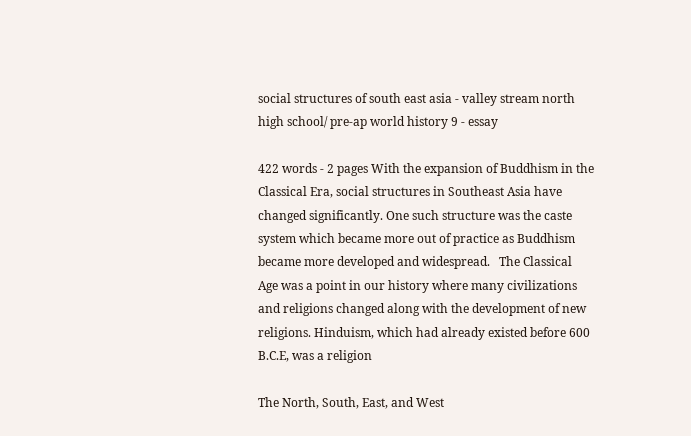social structures of south east asia - valley stream north high school/ pre-ap world history 9 - essay

422 words - 2 pages With the expansion of Buddhism in the Classical Era, social structures in Southeast Asia have changed significantly. One such structure was the caste system which became more out of practice as Buddhism became more developed and widespread.   The Classical Age was a point in our history where many civilizations and religions changed along with the development of new religions. Hinduism, which had already existed before 600 B.C.E, was a religion

The North, South, East, and West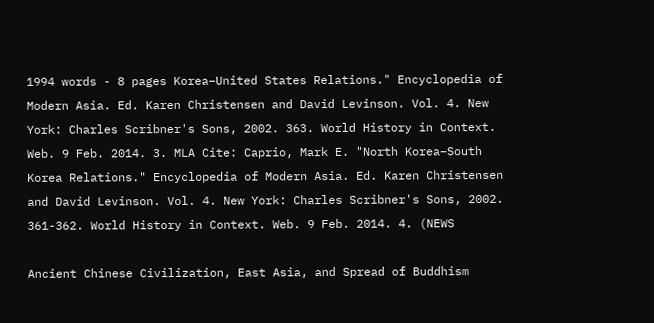1994 words - 8 pages Korea–United States Relations." Encyclopedia of Modern Asia. Ed. Karen Christensen and David Levinson. Vol. 4. New York: Charles Scribner's Sons, 2002. 363. World History in Context. Web. 9 Feb. 2014. 3. MLA Cite: Caprio, Mark E. "North Korea–South Korea Relations." Encyclopedia of Modern Asia. Ed. Karen Christensen and David Levinson. Vol. 4. New York: Charles Scribner's Sons, 2002. 361-362. World History in Context. Web. 9 Feb. 2014. 4. (NEWS

Ancient Chinese Civilization, East Asia, and Spread of Buddhism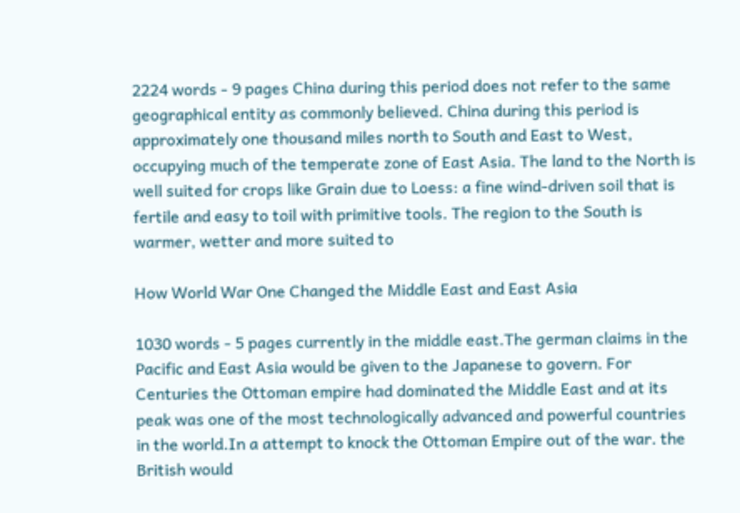2224 words - 9 pages China during this period does not refer to the same geographical entity as commonly believed. China during this period is approximately one thousand miles north to South and East to West, occupying much of the temperate zone of East Asia. The land to the North is well suited for crops like Grain due to Loess: a fine wind-driven soil that is fertile and easy to toil with primitive tools. The region to the South is warmer, wetter and more suited to

How World War One Changed the Middle East and East Asia

1030 words - 5 pages currently in the middle east.The german claims in the Pacific and East Asia would be given to the Japanese to govern. For Centuries the Ottoman empire had dominated the Middle East and at its peak was one of the most technologically advanced and powerful countries in the world.In a attempt to knock the Ottoman Empire out of the war. the British would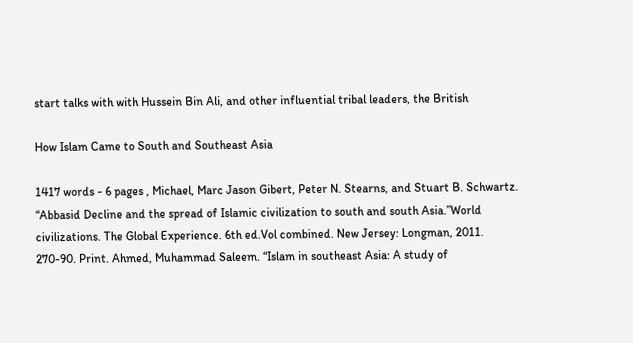start talks with with Hussein Bin Ali, and other influential tribal leaders, the British

How Islam Came to South and Southeast Asia

1417 words - 6 pages , Michael, Marc Jason Gibert, Peter N. Stearns, and Stuart B. Schwartz. “Abbasid Decline and the spread of Islamic civilization to south and south Asia.”World civilizations. The Global Experience. 6th ed.Vol combined. New Jersey: Longman, 2011. 270-90. Print. Ahmed, Muhammad Saleem. “Islam in southeast Asia: A study of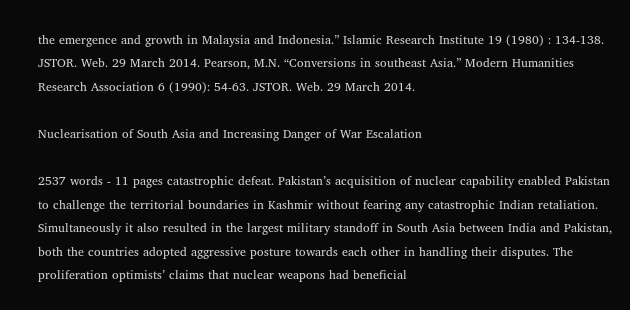the emergence and growth in Malaysia and Indonesia.” Islamic Research Institute 19 (1980) : 134-138. JSTOR. Web. 29 March 2014. Pearson, M.N. “Conversions in southeast Asia.” Modern Humanities Research Association 6 (1990): 54-63. JSTOR. Web. 29 March 2014.

Nuclearisation of South Asia and Increasing Danger of War Escalation

2537 words - 11 pages catastrophic defeat. Pakistan’s acquisition of nuclear capability enabled Pakistan to challenge the territorial boundaries in Kashmir without fearing any catastrophic Indian retaliation. Simultaneously it also resulted in the largest military standoff in South Asia between India and Pakistan, both the countries adopted aggressive posture towards each other in handling their disputes. The proliferation optimists’ claims that nuclear weapons had beneficial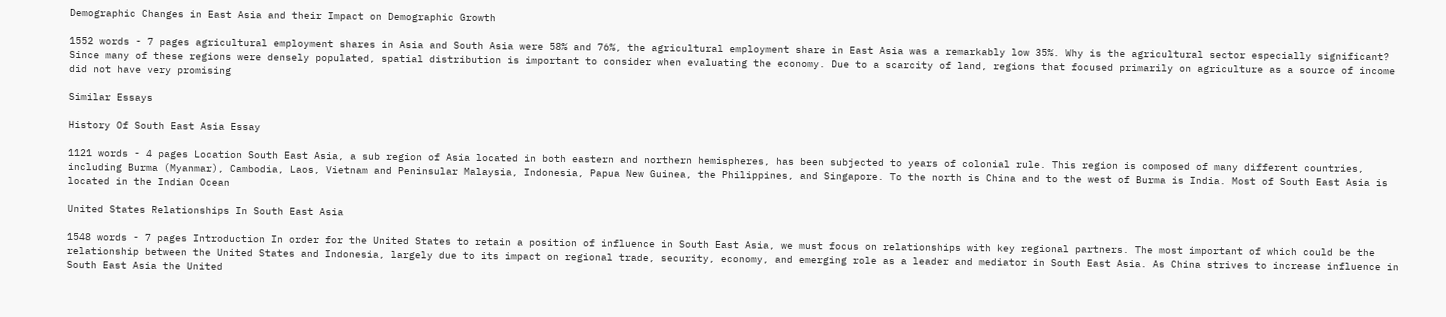Demographic Changes in East Asia and their Impact on Demographic Growth

1552 words - 7 pages agricultural employment shares in Asia and South Asia were 58% and 76%, the agricultural employment share in East Asia was a remarkably low 35%. Why is the agricultural sector especially significant? Since many of these regions were densely populated, spatial distribution is important to consider when evaluating the economy. Due to a scarcity of land, regions that focused primarily on agriculture as a source of income did not have very promising

Similar Essays

History Of South East Asia Essay

1121 words - 4 pages Location South East Asia, a sub region of Asia located in both eastern and northern hemispheres, has been subjected to years of colonial rule. This region is composed of many different countries, including Burma (Myanmar), Cambodia, Laos, Vietnam and Peninsular Malaysia, Indonesia, Papua New Guinea, the Philippines, and Singapore. To the north is China and to the west of Burma is India. Most of South East Asia is located in the Indian Ocean

United States Relationships In South East Asia

1548 words - 7 pages Introduction In order for the United States to retain a position of influence in South East Asia, we must focus on relationships with key regional partners. The most important of which could be the relationship between the United States and Indonesia, largely due to its impact on regional trade, security, economy, and emerging role as a leader and mediator in South East Asia. As China strives to increase influence in South East Asia the United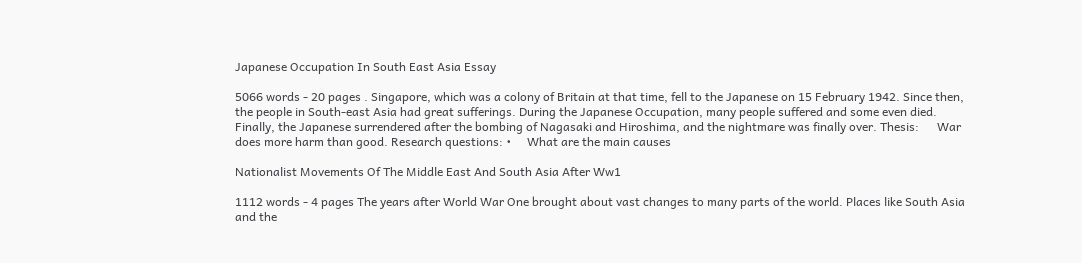Japanese Occupation In South East Asia Essay

5066 words - 20 pages . Singapore, which was a colony of Britain at that time, fell to the Japanese on 15 February 1942. Since then, the people in South-east Asia had great sufferings. During the Japanese Occupation, many people suffered and some even died. Finally, the Japanese surrendered after the bombing of Nagasaki and Hiroshima, and the nightmare was finally over. Thesis:      War does more harm than good. Research questions: •     What are the main causes

Nationalist Movements Of The Middle East And South Asia After Ww1

1112 words - 4 pages The years after World War One brought about vast changes to many parts of the world. Places like South Asia and the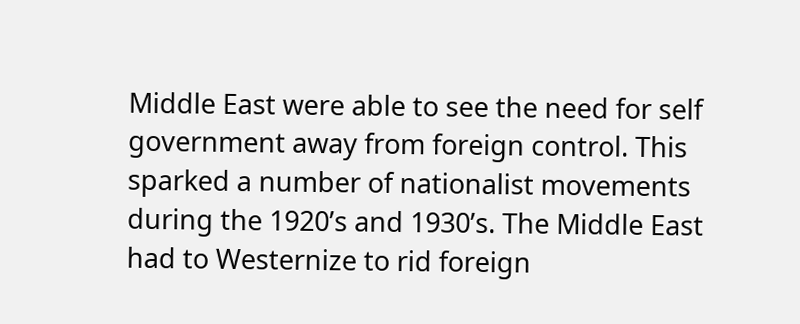Middle East were able to see the need for self government away from foreign control. This sparked a number of nationalist movements during the 1920’s and 1930’s. The Middle East had to Westernize to rid foreign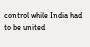control while India had to be united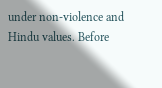under non-violence and Hindu values. Before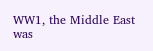WW1, the Middle East was